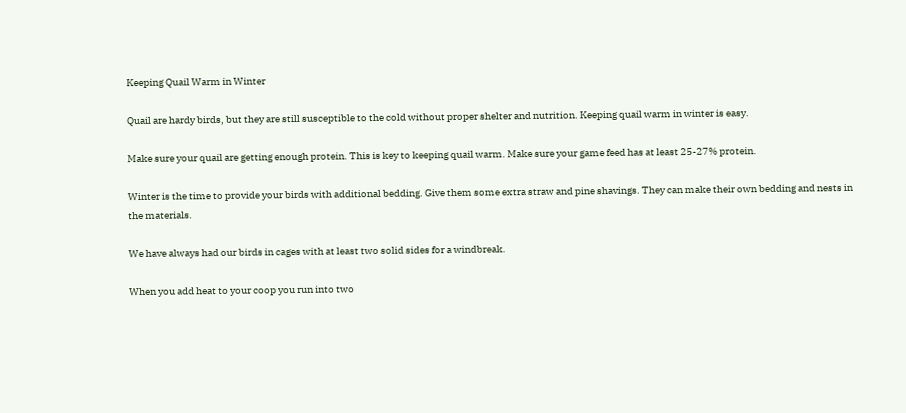Keeping Quail Warm in Winter

Quail are hardy birds, but they are still susceptible to the cold without proper shelter and nutrition. Keeping quail warm in winter is easy.

Make sure your quail are getting enough protein. This is key to keeping quail warm. Make sure your game feed has at least 25-27% protein.

Winter is the time to provide your birds with additional bedding. Give them some extra straw and pine shavings. They can make their own bedding and nests in the materials.

We have always had our birds in cages with at least two solid sides for a windbreak.

When you add heat to your coop you run into two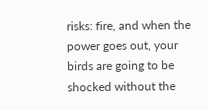risks: fire, and when the power goes out, your birds are going to be shocked without the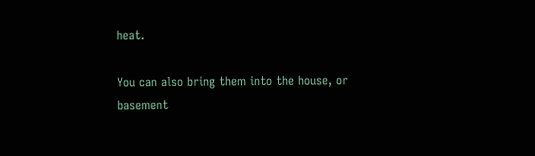heat.

You can also bring them into the house, or basement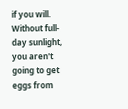if you will. Without full-day sunlight, you aren't going to get eggs from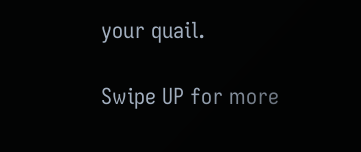your quail.

Swipe UP for more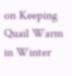on Keeping Quail Warm in Winter